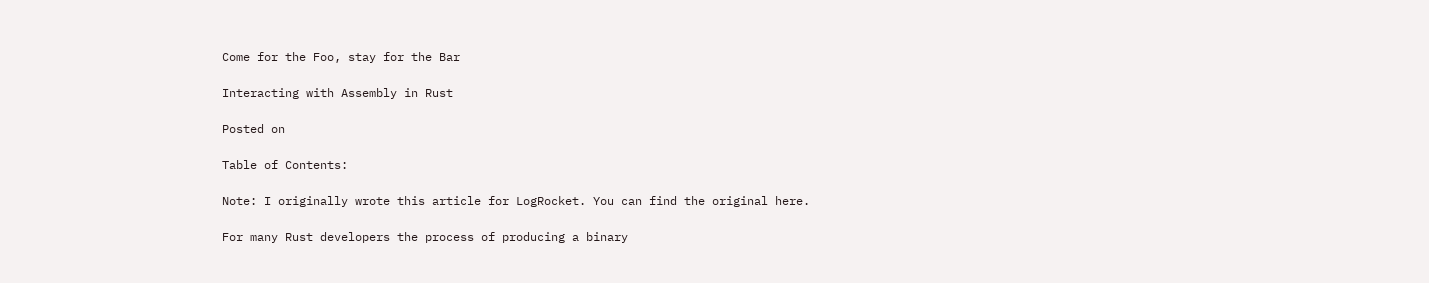Come for the Foo, stay for the Bar

Interacting with Assembly in Rust

Posted on

Table of Contents:

Note: I originally wrote this article for LogRocket. You can find the original here.

For many Rust developers the process of producing a binary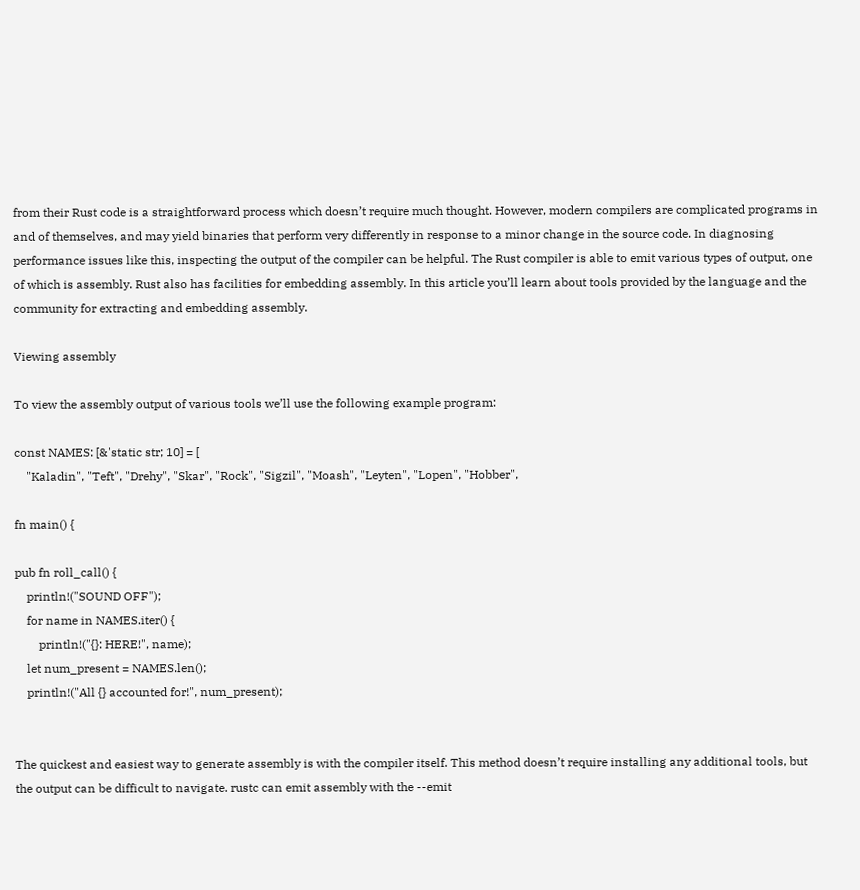from their Rust code is a straightforward process which doesn’t require much thought. However, modern compilers are complicated programs in and of themselves, and may yield binaries that perform very differently in response to a minor change in the source code. In diagnosing performance issues like this, inspecting the output of the compiler can be helpful. The Rust compiler is able to emit various types of output, one of which is assembly. Rust also has facilities for embedding assembly. In this article you’ll learn about tools provided by the language and the community for extracting and embedding assembly.

Viewing assembly

To view the assembly output of various tools we’ll use the following example program:

const NAMES: [&'static str; 10] = [
    "Kaladin", "Teft", "Drehy", "Skar", "Rock", "Sigzil", "Moash", "Leyten", "Lopen", "Hobber",

fn main() {

pub fn roll_call() {
    println!("SOUND OFF");
    for name in NAMES.iter() {
        println!("{}: HERE!", name);
    let num_present = NAMES.len();
    println!("All {} accounted for!", num_present);


The quickest and easiest way to generate assembly is with the compiler itself. This method doesn’t require installing any additional tools, but the output can be difficult to navigate. rustc can emit assembly with the --emit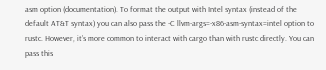asm option (documentation). To format the output with Intel syntax (instead of the default AT&T syntax) you can also pass the -C llvm-args=-x86-asm-syntax=intel option to rustc. However, it’s more common to interact with cargo than with rustc directly. You can pass this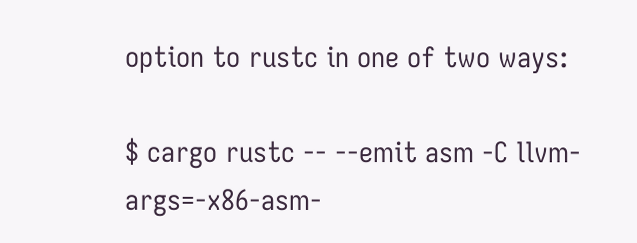option to rustc in one of two ways:

$ cargo rustc -- --emit asm -C llvm-args=-x86-asm-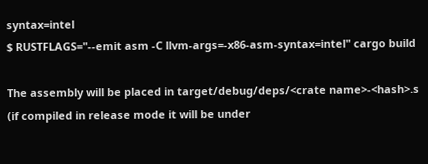syntax=intel
$ RUSTFLAGS="--emit asm -C llvm-args=-x86-asm-syntax=intel" cargo build

The assembly will be placed in target/debug/deps/<crate name>-<hash>.s (if compiled in release mode it will be under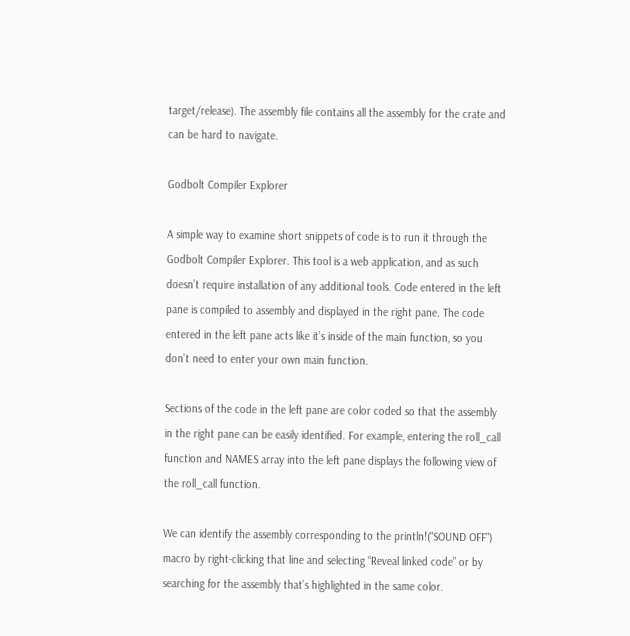target/release). The assembly file contains all the assembly for the crate and can be hard to navigate.

Godbolt Compiler Explorer

A simple way to examine short snippets of code is to run it through the Godbolt Compiler Explorer. This tool is a web application, and as such doesn’t require installation of any additional tools. Code entered in the left pane is compiled to assembly and displayed in the right pane. The code entered in the left pane acts like it’s inside of the main function, so you don’t need to enter your own main function.

Sections of the code in the left pane are color coded so that the assembly in the right pane can be easily identified. For example, entering the roll_call function and NAMES array into the left pane displays the following view of the roll_call function.

We can identify the assembly corresponding to the println!("SOUND OFF") macro by right-clicking that line and selecting “Reveal linked code” or by searching for the assembly that’s highlighted in the same color.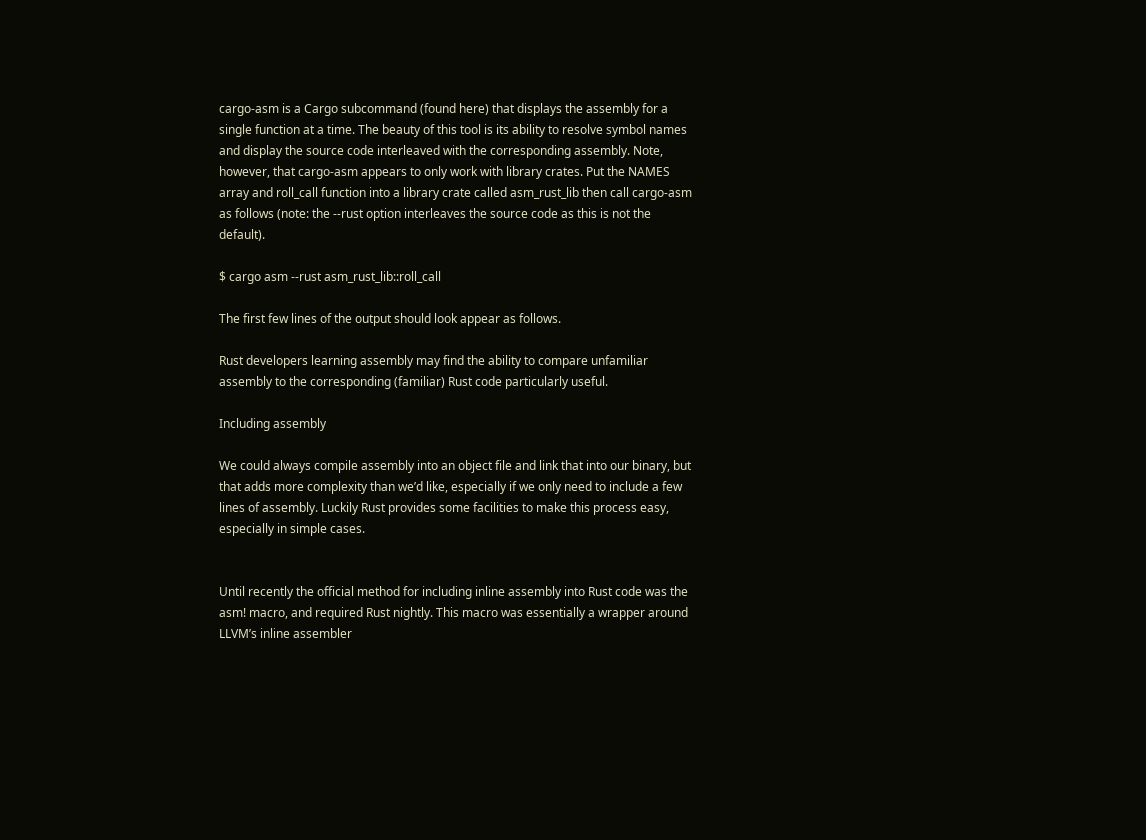cargo-asm is a Cargo subcommand (found here) that displays the assembly for a single function at a time. The beauty of this tool is its ability to resolve symbol names and display the source code interleaved with the corresponding assembly. Note, however, that cargo-asm appears to only work with library crates. Put the NAMES array and roll_call function into a library crate called asm_rust_lib then call cargo-asm as follows (note: the --rust option interleaves the source code as this is not the default).

$ cargo asm --rust asm_rust_lib::roll_call

The first few lines of the output should look appear as follows.

Rust developers learning assembly may find the ability to compare unfamiliar assembly to the corresponding (familiar) Rust code particularly useful.

Including assembly

We could always compile assembly into an object file and link that into our binary, but that adds more complexity than we’d like, especially if we only need to include a few lines of assembly. Luckily Rust provides some facilities to make this process easy, especially in simple cases.


Until recently the official method for including inline assembly into Rust code was the asm! macro, and required Rust nightly. This macro was essentially a wrapper around LLVM’s inline assembler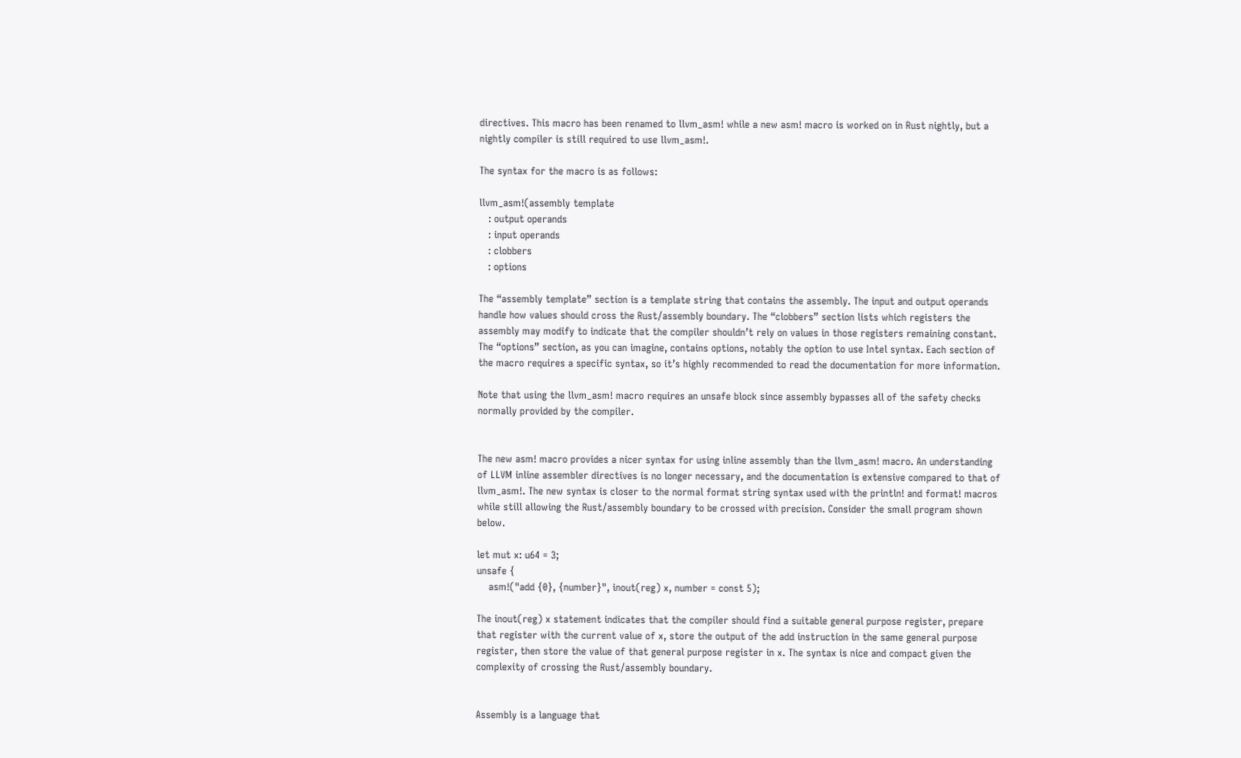directives. This macro has been renamed to llvm_asm! while a new asm! macro is worked on in Rust nightly, but a nightly compiler is still required to use llvm_asm!.

The syntax for the macro is as follows:

llvm_asm!(assembly template
   : output operands
   : input operands
   : clobbers
   : options

The “assembly template” section is a template string that contains the assembly. The input and output operands handle how values should cross the Rust/assembly boundary. The “clobbers” section lists which registers the assembly may modify to indicate that the compiler shouldn’t rely on values in those registers remaining constant. The “options” section, as you can imagine, contains options, notably the option to use Intel syntax. Each section of the macro requires a specific syntax, so it’s highly recommended to read the documentation for more information.

Note that using the llvm_asm! macro requires an unsafe block since assembly bypasses all of the safety checks normally provided by the compiler.


The new asm! macro provides a nicer syntax for using inline assembly than the llvm_asm! macro. An understanding of LLVM inline assembler directives is no longer necessary, and the documentation is extensive compared to that of llvm_asm!. The new syntax is closer to the normal format string syntax used with the println! and format! macros while still allowing the Rust/assembly boundary to be crossed with precision. Consider the small program shown below.

let mut x: u64 = 3;
unsafe {
    asm!("add {0}, {number}", inout(reg) x, number = const 5);

The inout(reg) x statement indicates that the compiler should find a suitable general purpose register, prepare that register with the current value of x, store the output of the add instruction in the same general purpose register, then store the value of that general purpose register in x. The syntax is nice and compact given the complexity of crossing the Rust/assembly boundary.


Assembly is a language that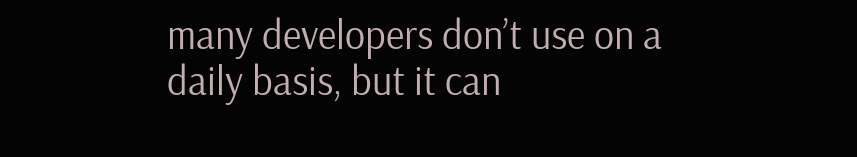many developers don’t use on a daily basis, but it can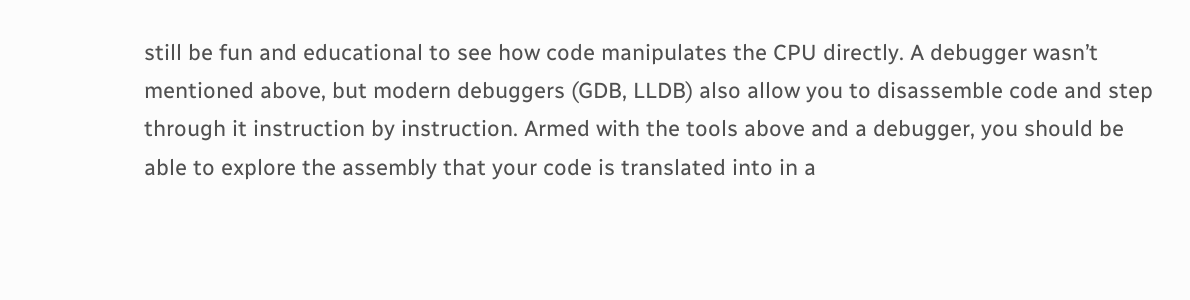still be fun and educational to see how code manipulates the CPU directly. A debugger wasn’t mentioned above, but modern debuggers (GDB, LLDB) also allow you to disassemble code and step through it instruction by instruction. Armed with the tools above and a debugger, you should be able to explore the assembly that your code is translated into in a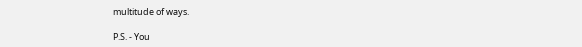multitude of ways.

P.S. - You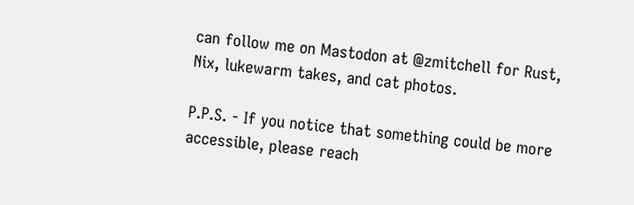can follow me on Mastodon at @zmitchell for Rust, Nix, lukewarm takes, and cat photos.

P.P.S. - If you notice that something could be more accessible, please reach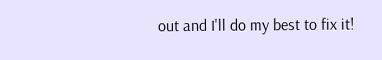out and I'll do my best to fix it!